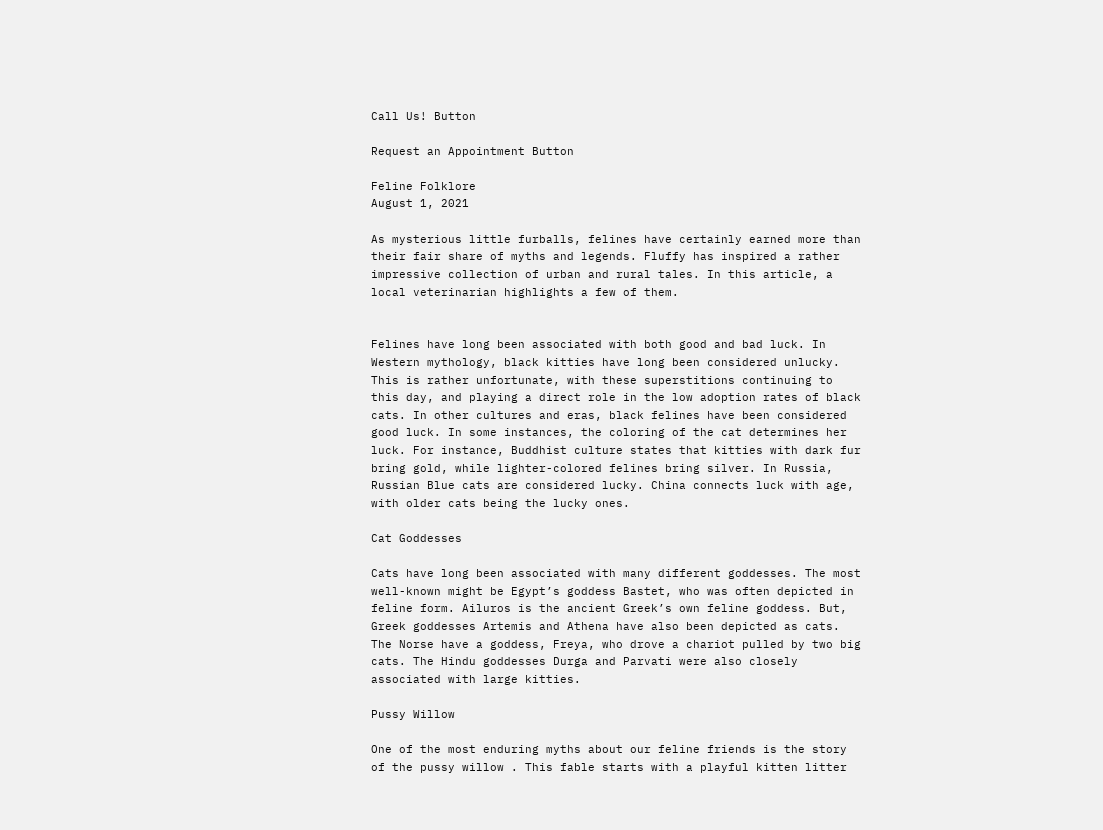Call Us! Button

Request an Appointment Button

Feline Folklore
August 1, 2021

As mysterious little furballs, felines have certainly earned more than their fair share of myths and legends. Fluffy has inspired a rather impressive collection of urban and rural tales. In this article, a local veterinarian highlights a few of them.


Felines have long been associated with both good and bad luck. In Western mythology, black kitties have long been considered unlucky. This is rather unfortunate, with these superstitions continuing to this day, and playing a direct role in the low adoption rates of black cats. In other cultures and eras, black felines have been considered good luck. In some instances, the coloring of the cat determines her luck. For instance, Buddhist culture states that kitties with dark fur bring gold, while lighter-colored felines bring silver. In Russia, Russian Blue cats are considered lucky. China connects luck with age, with older cats being the lucky ones.

Cat Goddesses

Cats have long been associated with many different goddesses. The most well-known might be Egypt’s goddess Bastet, who was often depicted in feline form. Ailuros is the ancient Greek’s own feline goddess. But, Greek goddesses Artemis and Athena have also been depicted as cats. The Norse have a goddess, Freya, who drove a chariot pulled by two big cats. The Hindu goddesses Durga and Parvati were also closely associated with large kitties.

Pussy Willow

One of the most enduring myths about our feline friends is the story of the pussy willow . This fable starts with a playful kitten litter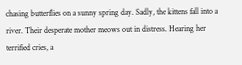chasing butterflies on a sunny spring day. Sadly, the kittens fall into a river. Their desperate mother meows out in distress. Hearing her terrified cries, a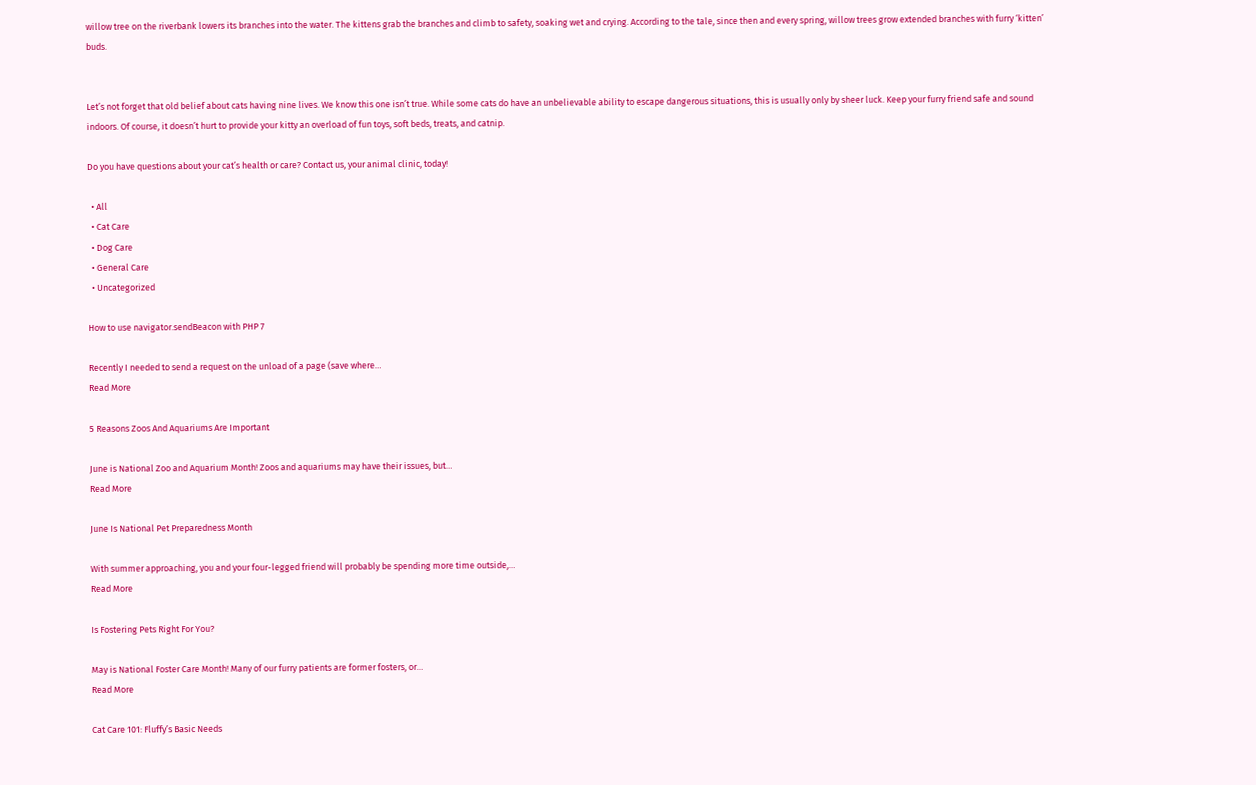willow tree on the riverbank lowers its branches into the water. The kittens grab the branches and climb to safety, soaking wet and crying. According to the tale, since then and every spring, willow trees grow extended branches with furry ‘kitten’ buds.


Let’s not forget that old belief about cats having nine lives. We know this one isn’t true. While some cats do have an unbelievable ability to escape dangerous situations, this is usually only by sheer luck. Keep your furry friend safe and sound indoors. Of course, it doesn’t hurt to provide your kitty an overload of fun toys, soft beds, treats, and catnip.

Do you have questions about your cat’s health or care? Contact us, your animal clinic, today!

  • All
  • Cat Care
  • Dog Care
  • General Care
  • Uncategorized

How to use navigator.sendBeacon with PHP 7

Recently I needed to send a request on the unload of a page (save where…
Read More

5 Reasons Zoos And Aquariums Are Important

June is National Zoo and Aquarium Month! Zoos and aquariums may have their issues, but…
Read More

June Is National Pet Preparedness Month

With summer approaching, you and your four-legged friend will probably be spending more time outside,…
Read More

Is Fostering Pets Right For You?

May is National Foster Care Month! Many of our furry patients are former fosters, or…
Read More

Cat Care 101: Fluffy’s Basic Needs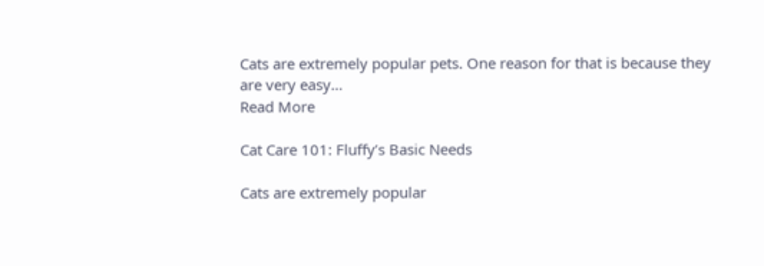Cats are extremely popular pets. One reason for that is because they are very easy…
Read More

Cat Care 101: Fluffy’s Basic Needs

Cats are extremely popular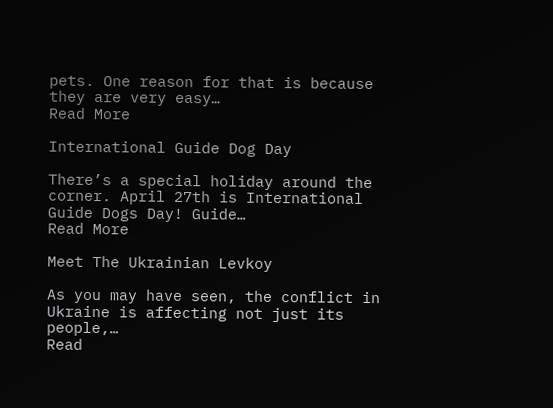pets. One reason for that is because they are very easy…
Read More

International Guide Dog Day

There’s a special holiday around the corner. April 27th is International Guide Dogs Day! Guide…
Read More

Meet The Ukrainian Levkoy

As you may have seen, the conflict in Ukraine is affecting not just its people,…
Read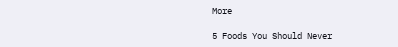More

5 Foods You Should Never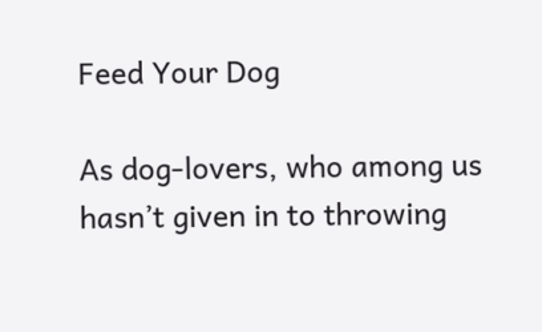Feed Your Dog

As dog-lovers, who among us hasn’t given in to throwing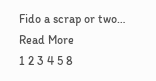Fido a scrap or two…
Read More
1 2 3 4 5 8